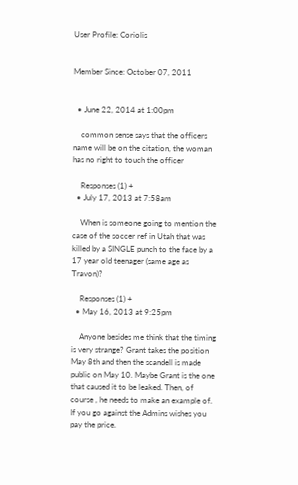User Profile: Coriolis


Member Since: October 07, 2011


  • June 22, 2014 at 1:00pm

    common sense says that the officers name will be on the citation, the woman has no right to touch the officer

    Responses (1) +
  • July 17, 2013 at 7:58am

    When is someone going to mention the case of the soccer ref in Utah that was killed by a SINGLE punch to the face by a 17 year old teenager (same age as Travon)?

    Responses (1) +
  • May 16, 2013 at 9:25pm

    Anyone besides me think that the timing is very strange? Grant takes the position May 8th and then the scandell is made public on May 10. Maybe Grant is the one that caused it to be leaked. Then, of course , he needs to make an example of. If you go against the Admins wishes you pay the price.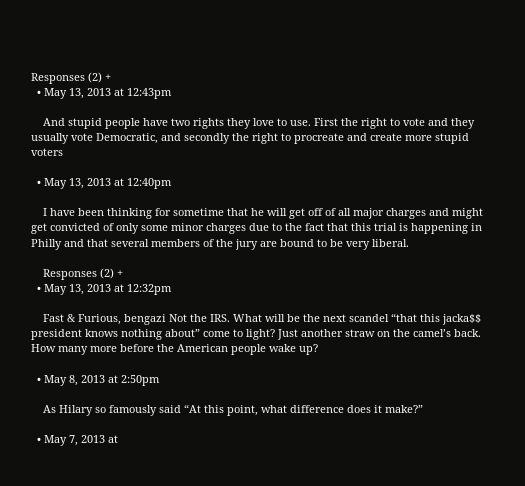Responses (2) +
  • May 13, 2013 at 12:43pm

    And stupid people have two rights they love to use. First the right to vote and they usually vote Democratic, and secondly the right to procreate and create more stupid voters

  • May 13, 2013 at 12:40pm

    I have been thinking for sometime that he will get off of all major charges and might get convicted of only some minor charges due to the fact that this trial is happening in Philly and that several members of the jury are bound to be very liberal.

    Responses (2) +
  • May 13, 2013 at 12:32pm

    Fast & Furious, bengazi Not the IRS. What will be the next scandel “that this jacka$$ president knows nothing about” come to light? Just another straw on the camel’s back. How many more before the American people wake up?

  • May 8, 2013 at 2:50pm

    As Hilary so famously said “At this point, what difference does it make?”

  • May 7, 2013 at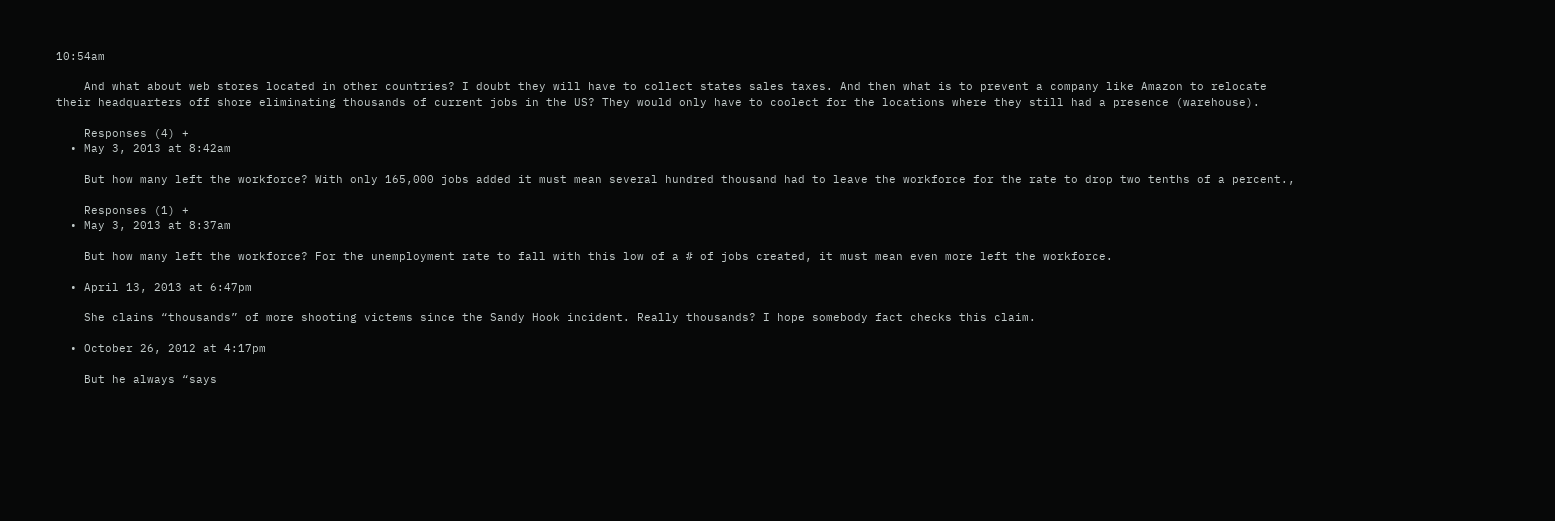10:54am

    And what about web stores located in other countries? I doubt they will have to collect states sales taxes. And then what is to prevent a company like Amazon to relocate their headquarters off shore eliminating thousands of current jobs in the US? They would only have to coolect for the locations where they still had a presence (warehouse).

    Responses (4) +
  • May 3, 2013 at 8:42am

    But how many left the workforce? With only 165,000 jobs added it must mean several hundred thousand had to leave the workforce for the rate to drop two tenths of a percent.,

    Responses (1) +
  • May 3, 2013 at 8:37am

    But how many left the workforce? For the unemployment rate to fall with this low of a # of jobs created, it must mean even more left the workforce.

  • April 13, 2013 at 6:47pm

    She clains “thousands” of more shooting victems since the Sandy Hook incident. Really thousands? I hope somebody fact checks this claim.

  • October 26, 2012 at 4:17pm

    But he always “says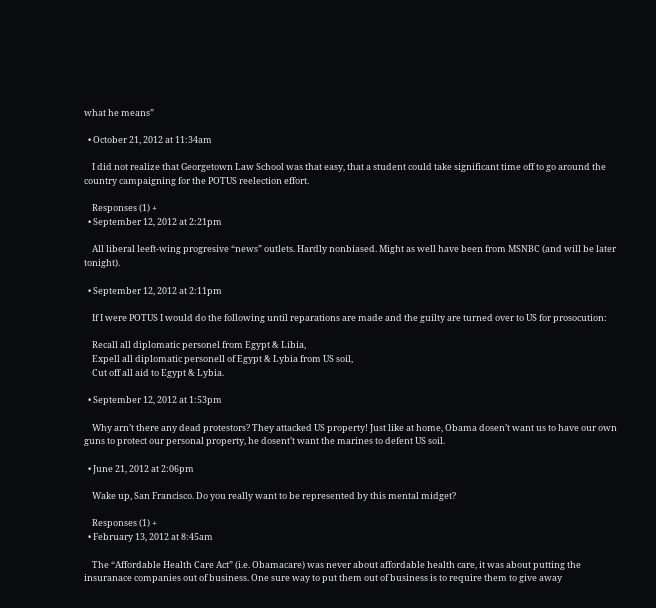what he means”

  • October 21, 2012 at 11:34am

    I did not realize that Georgetown Law School was that easy, that a student could take significant time off to go around the country campaigning for the POTUS reelection effort.

    Responses (1) +
  • September 12, 2012 at 2:21pm

    All liberal leeft-wing progresive “news” outlets. Hardly nonbiased. Might as well have been from MSNBC (and will be later tonight).

  • September 12, 2012 at 2:11pm

    If I were POTUS I would do the following until reparations are made and the guilty are turned over to US for prosocution:

    Recall all diplomatic personel from Egypt & Libia,
    Expell all diplomatic personell of Egypt & Lybia from US soil,
    Cut off all aid to Egypt & Lybia.

  • September 12, 2012 at 1:53pm

    Why arn’t there any dead protestors? They attacked US property! Just like at home, Obama dosen’t want us to have our own guns to protect our personal property, he dosent’t want the marines to defent US soil.

  • June 21, 2012 at 2:06pm

    Wake up, San Francisco. Do you really want to be represented by this mental midget?

    Responses (1) +
  • February 13, 2012 at 8:45am

    The “Affordable Health Care Act” (i.e. Obamacare) was never about affordable health care, it was about putting the insuranace companies out of business. One sure way to put them out of business is to require them to give away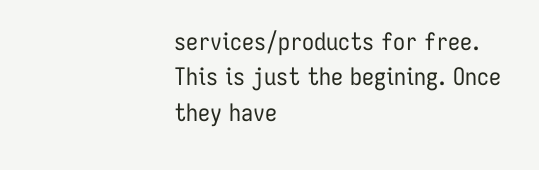services/products for free. This is just the begining. Once they have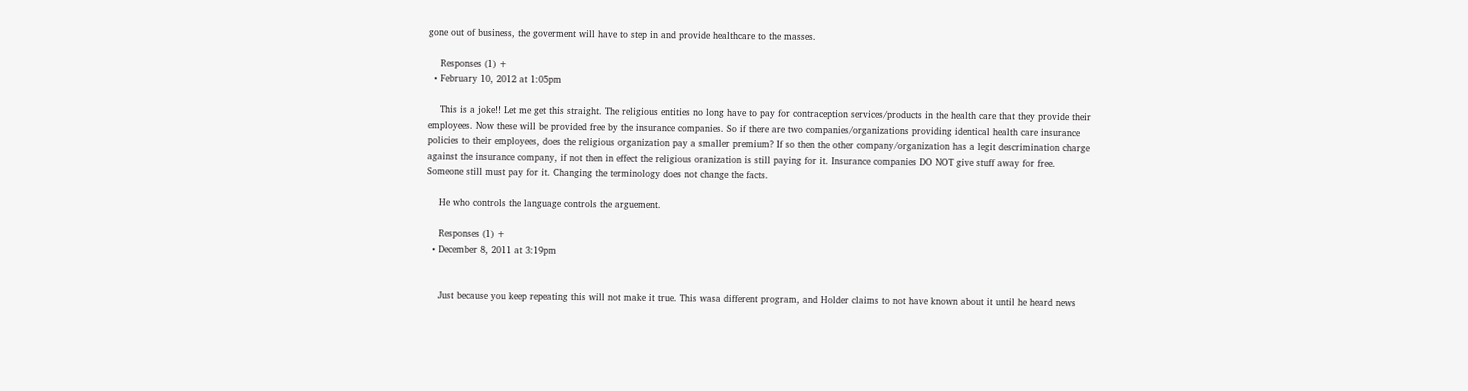gone out of business, the goverment will have to step in and provide healthcare to the masses.

    Responses (1) +
  • February 10, 2012 at 1:05pm

    This is a joke!! Let me get this straight. The religious entities no long have to pay for contraception services/products in the health care that they provide their employees. Now these will be provided free by the insurance companies. So if there are two companies/organizations providing identical health care insurance policies to their employees, does the religious organization pay a smaller premium? If so then the other company/organization has a legit descrimination charge against the insurance company, if not then in effect the religious oranization is still paying for it. Insurance companies DO NOT give stuff away for free. Someone still must pay for it. Changing the terminology does not change the facts.

    He who controls the language controls the arguement.

    Responses (1) +
  • December 8, 2011 at 3:19pm


    Just because you keep repeating this will not make it true. This wasa different program, and Holder claims to not have known about it until he heard news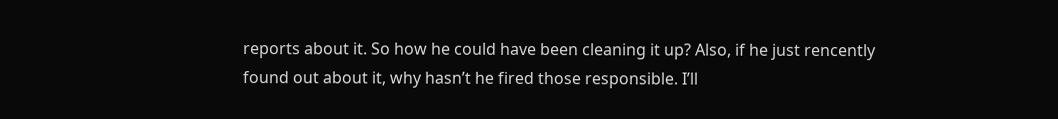reports about it. So how he could have been cleaning it up? Also, if he just rencently found out about it, why hasn’t he fired those responsible. I’ll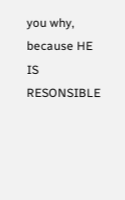you why, because HE IS RESONSIBLE